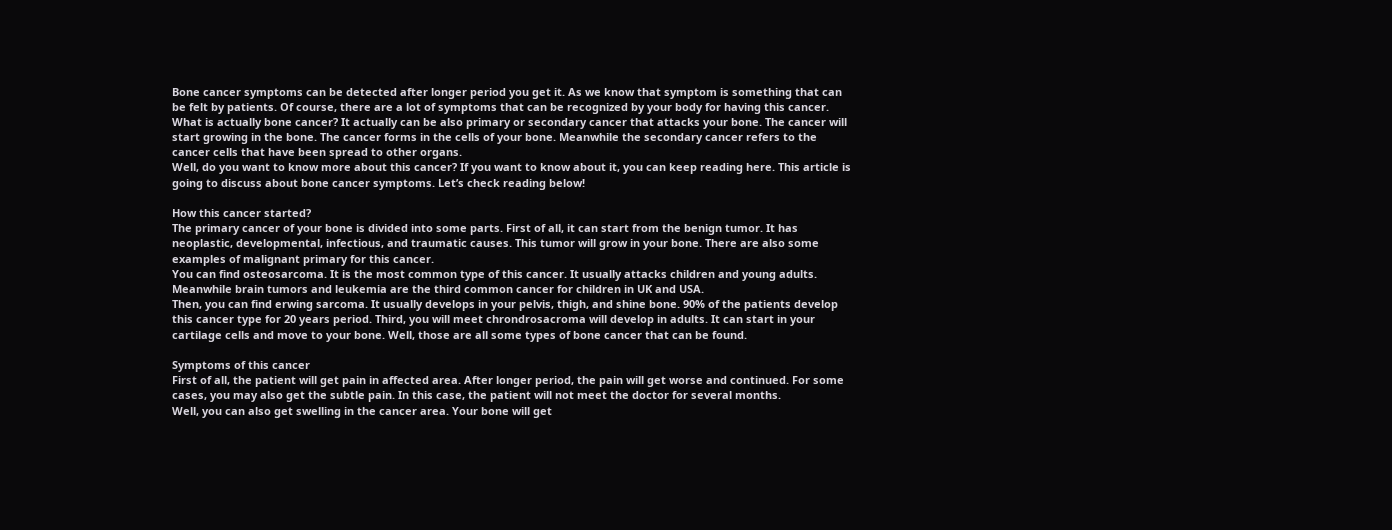Bone cancer symptoms can be detected after longer period you get it. As we know that symptom is something that can be felt by patients. Of course, there are a lot of symptoms that can be recognized by your body for having this cancer.
What is actually bone cancer? It actually can be also primary or secondary cancer that attacks your bone. The cancer will start growing in the bone. The cancer forms in the cells of your bone. Meanwhile the secondary cancer refers to the cancer cells that have been spread to other organs.
Well, do you want to know more about this cancer? If you want to know about it, you can keep reading here. This article is going to discuss about bone cancer symptoms. Let’s check reading below!

How this cancer started?
The primary cancer of your bone is divided into some parts. First of all, it can start from the benign tumor. It has neoplastic, developmental, infectious, and traumatic causes. This tumor will grow in your bone. There are also some examples of malignant primary for this cancer.
You can find osteosarcoma. It is the most common type of this cancer. It usually attacks children and young adults. Meanwhile brain tumors and leukemia are the third common cancer for children in UK and USA.
Then, you can find erwing sarcoma. It usually develops in your pelvis, thigh, and shine bone. 90% of the patients develop this cancer type for 20 years period. Third, you will meet chrondrosacroma will develop in adults. It can start in your cartilage cells and move to your bone. Well, those are all some types of bone cancer that can be found.

Symptoms of this cancer
First of all, the patient will get pain in affected area. After longer period, the pain will get worse and continued. For some cases, you may also get the subtle pain. In this case, the patient will not meet the doctor for several months.
Well, you can also get swelling in the cancer area. Your bone will get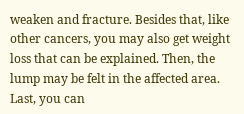weaken and fracture. Besides that, like other cancers, you may also get weight loss that can be explained. Then, the lump may be felt in the affected area.
Last, you can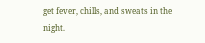get fever, chills, and sweats in the night.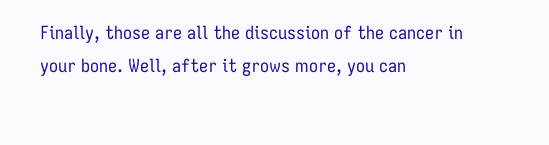Finally, those are all the discussion of the cancer in your bone. Well, after it grows more, you can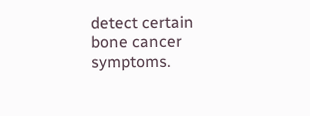detect certain bone cancer symptoms.